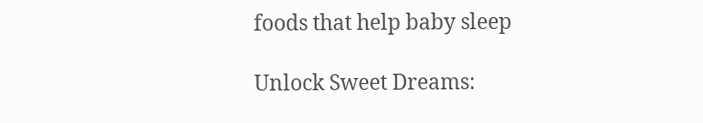foods that help baby sleep

Unlock Sweet Dreams: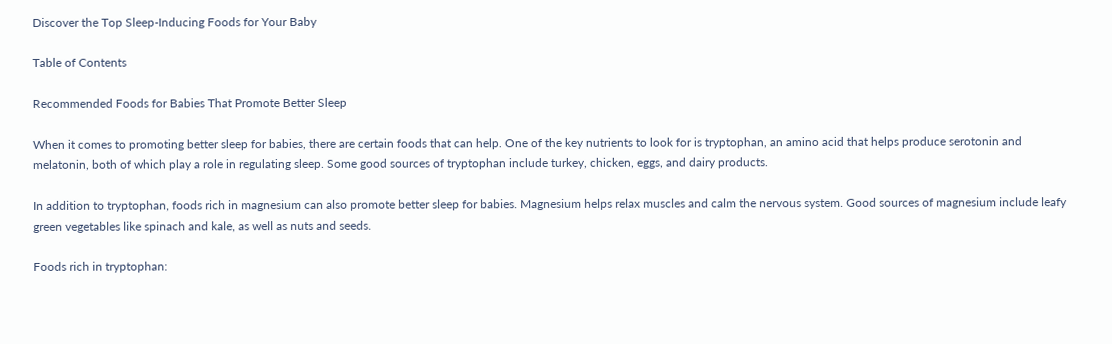Discover the Top Sleep-Inducing Foods for Your Baby

Table of Contents

Recommended Foods for Babies That Promote Better Sleep

When it comes to promoting better sleep for babies, there are certain foods that can help. One of the key nutrients to look for is tryptophan, an amino acid that helps produce serotonin and melatonin, both of which play a role in regulating sleep. Some good sources of tryptophan include turkey, chicken, eggs, and dairy products.

In addition to tryptophan, foods rich in magnesium can also promote better sleep for babies. Magnesium helps relax muscles and calm the nervous system. Good sources of magnesium include leafy green vegetables like spinach and kale, as well as nuts and seeds.

Foods rich in tryptophan: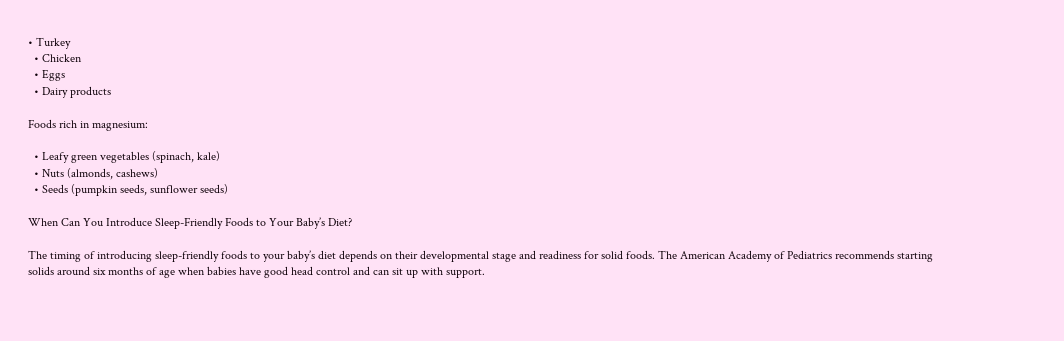• Turkey
  • Chicken
  • Eggs
  • Dairy products

Foods rich in magnesium:

  • Leafy green vegetables (spinach, kale)
  • Nuts (almonds, cashews)
  • Seeds (pumpkin seeds, sunflower seeds)

When Can You Introduce Sleep-Friendly Foods to Your Baby’s Diet?

The timing of introducing sleep-friendly foods to your baby’s diet depends on their developmental stage and readiness for solid foods. The American Academy of Pediatrics recommends starting solids around six months of age when babies have good head control and can sit up with support.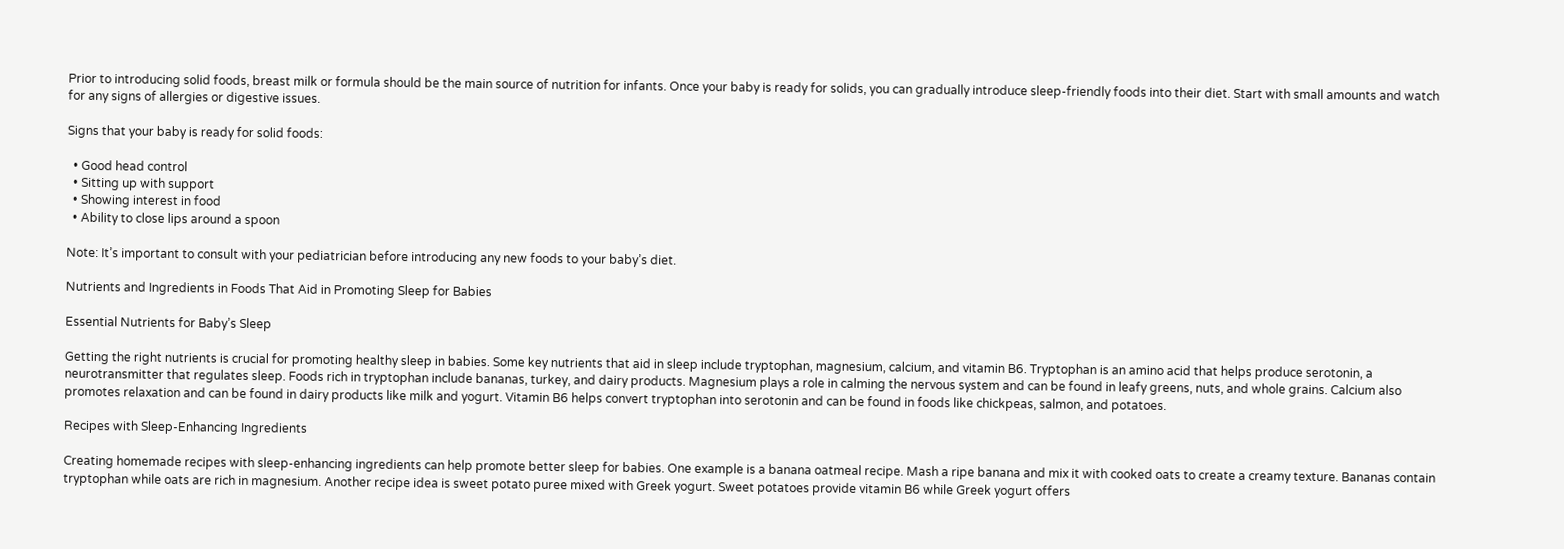Prior to introducing solid foods, breast milk or formula should be the main source of nutrition for infants. Once your baby is ready for solids, you can gradually introduce sleep-friendly foods into their diet. Start with small amounts and watch for any signs of allergies or digestive issues.

Signs that your baby is ready for solid foods:

  • Good head control
  • Sitting up with support
  • Showing interest in food
  • Ability to close lips around a spoon

Note: It’s important to consult with your pediatrician before introducing any new foods to your baby’s diet.

Nutrients and Ingredients in Foods That Aid in Promoting Sleep for Babies

Essential Nutrients for Baby’s Sleep

Getting the right nutrients is crucial for promoting healthy sleep in babies. Some key nutrients that aid in sleep include tryptophan, magnesium, calcium, and vitamin B6. Tryptophan is an amino acid that helps produce serotonin, a neurotransmitter that regulates sleep. Foods rich in tryptophan include bananas, turkey, and dairy products. Magnesium plays a role in calming the nervous system and can be found in leafy greens, nuts, and whole grains. Calcium also promotes relaxation and can be found in dairy products like milk and yogurt. Vitamin B6 helps convert tryptophan into serotonin and can be found in foods like chickpeas, salmon, and potatoes.

Recipes with Sleep-Enhancing Ingredients

Creating homemade recipes with sleep-enhancing ingredients can help promote better sleep for babies. One example is a banana oatmeal recipe. Mash a ripe banana and mix it with cooked oats to create a creamy texture. Bananas contain tryptophan while oats are rich in magnesium. Another recipe idea is sweet potato puree mixed with Greek yogurt. Sweet potatoes provide vitamin B6 while Greek yogurt offers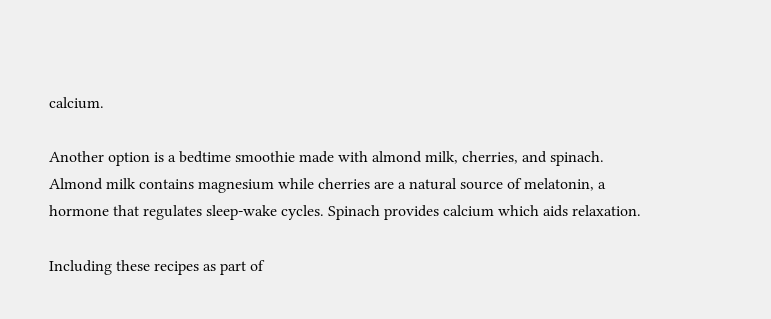calcium.

Another option is a bedtime smoothie made with almond milk, cherries, and spinach. Almond milk contains magnesium while cherries are a natural source of melatonin, a hormone that regulates sleep-wake cycles. Spinach provides calcium which aids relaxation.

Including these recipes as part of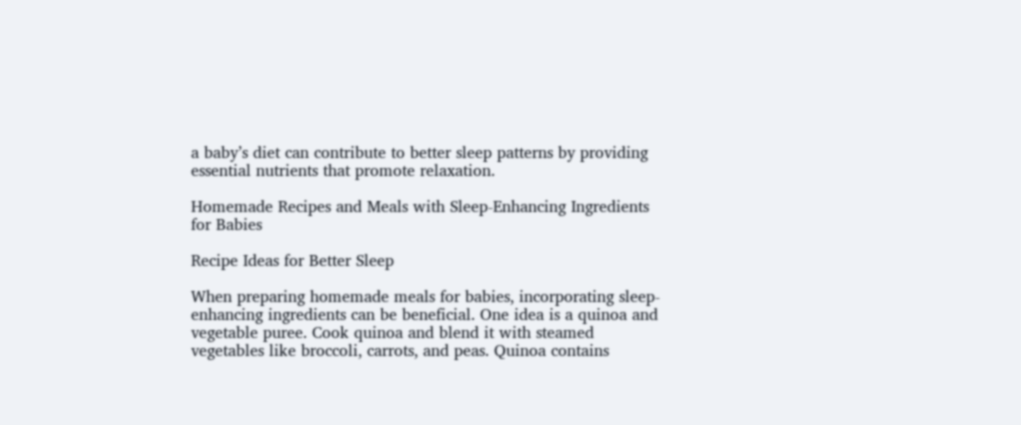a baby’s diet can contribute to better sleep patterns by providing essential nutrients that promote relaxation.

Homemade Recipes and Meals with Sleep-Enhancing Ingredients for Babies

Recipe Ideas for Better Sleep

When preparing homemade meals for babies, incorporating sleep-enhancing ingredients can be beneficial. One idea is a quinoa and vegetable puree. Cook quinoa and blend it with steamed vegetables like broccoli, carrots, and peas. Quinoa contains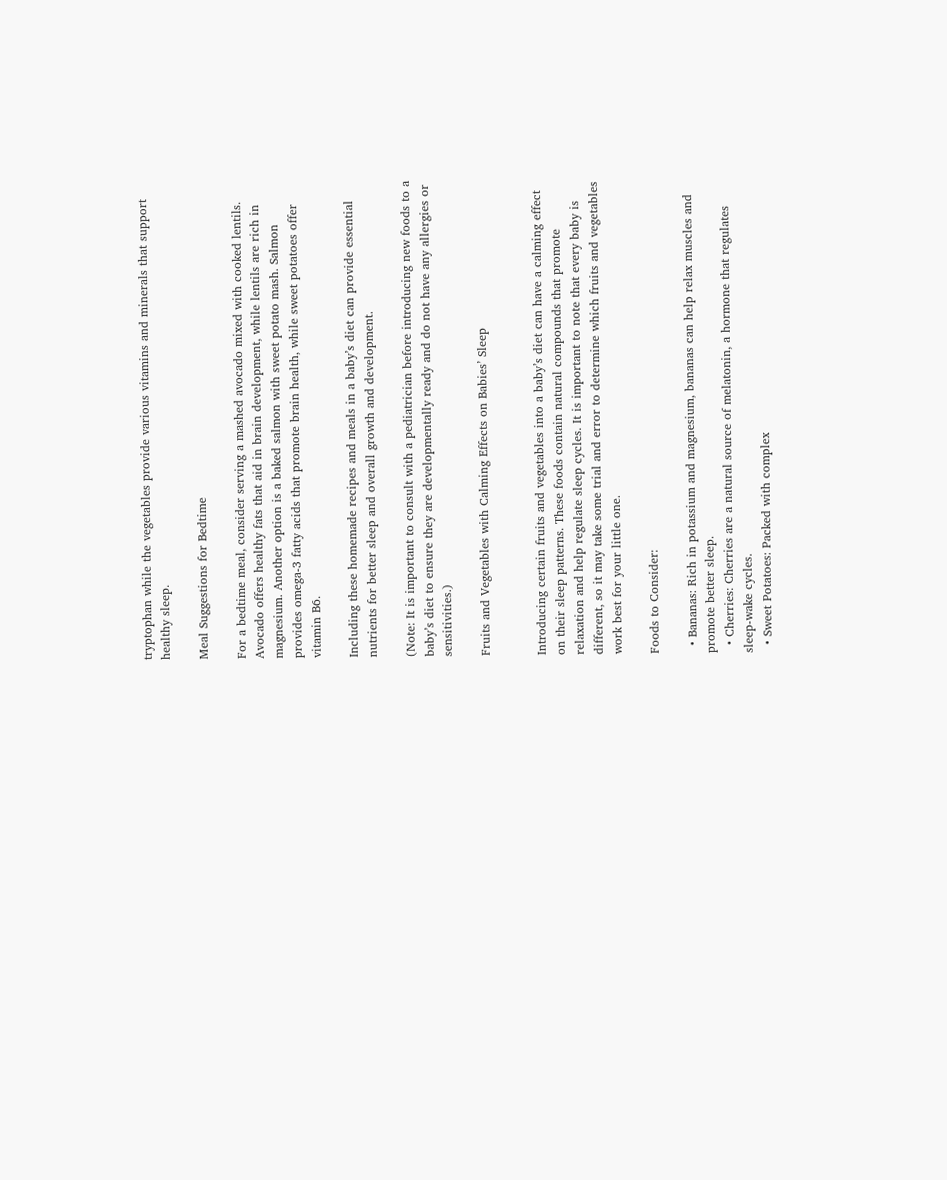tryptophan while the vegetables provide various vitamins and minerals that support healthy sleep.

Meal Suggestions for Bedtime

For a bedtime meal, consider serving a mashed avocado mixed with cooked lentils. Avocado offers healthy fats that aid in brain development, while lentils are rich in magnesium. Another option is a baked salmon with sweet potato mash. Salmon provides omega-3 fatty acids that promote brain health, while sweet potatoes offer vitamin B6.

Including these homemade recipes and meals in a baby’s diet can provide essential nutrients for better sleep and overall growth and development.

(Note: It is important to consult with a pediatrician before introducing new foods to a baby’s diet to ensure they are developmentally ready and do not have any allergies or sensitivities.)

Fruits and Vegetables with Calming Effects on Babies’ Sleep


Introducing certain fruits and vegetables into a baby’s diet can have a calming effect on their sleep patterns. These foods contain natural compounds that promote relaxation and help regulate sleep cycles. It is important to note that every baby is different, so it may take some trial and error to determine which fruits and vegetables work best for your little one.

Foods to Consider:

  • Bananas: Rich in potassium and magnesium, bananas can help relax muscles and promote better sleep.
  • Cherries: Cherries are a natural source of melatonin, a hormone that regulates sleep-wake cycles.
  • Sweet Potatoes: Packed with complex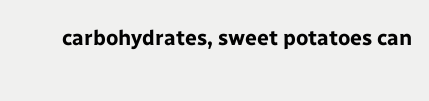carbohydrates, sweet potatoes can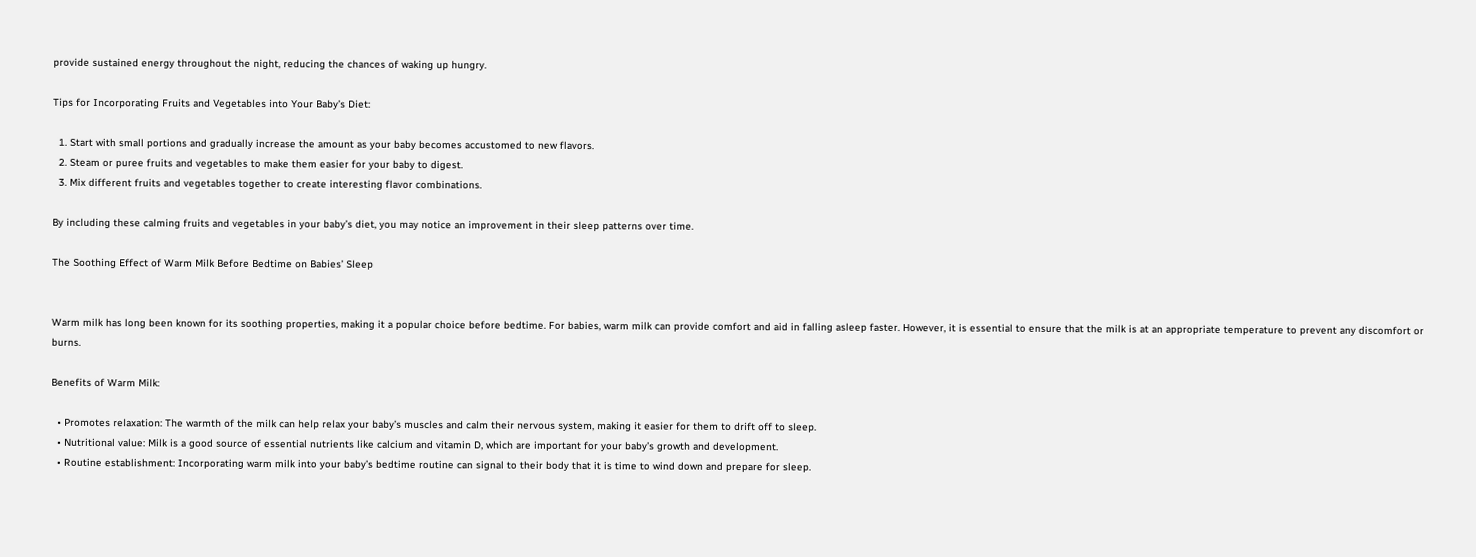provide sustained energy throughout the night, reducing the chances of waking up hungry.

Tips for Incorporating Fruits and Vegetables into Your Baby’s Diet:

  1. Start with small portions and gradually increase the amount as your baby becomes accustomed to new flavors.
  2. Steam or puree fruits and vegetables to make them easier for your baby to digest.
  3. Mix different fruits and vegetables together to create interesting flavor combinations.

By including these calming fruits and vegetables in your baby’s diet, you may notice an improvement in their sleep patterns over time.

The Soothing Effect of Warm Milk Before Bedtime on Babies’ Sleep


Warm milk has long been known for its soothing properties, making it a popular choice before bedtime. For babies, warm milk can provide comfort and aid in falling asleep faster. However, it is essential to ensure that the milk is at an appropriate temperature to prevent any discomfort or burns.

Benefits of Warm Milk:

  • Promotes relaxation: The warmth of the milk can help relax your baby’s muscles and calm their nervous system, making it easier for them to drift off to sleep.
  • Nutritional value: Milk is a good source of essential nutrients like calcium and vitamin D, which are important for your baby’s growth and development.
  • Routine establishment: Incorporating warm milk into your baby’s bedtime routine can signal to their body that it is time to wind down and prepare for sleep.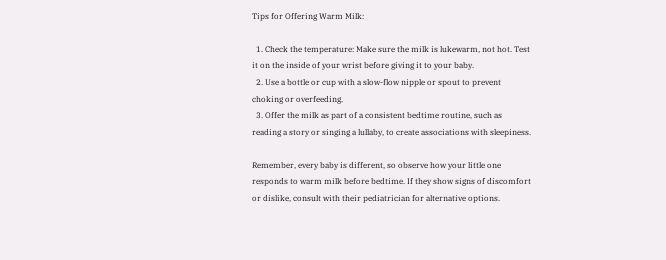Tips for Offering Warm Milk:

  1. Check the temperature: Make sure the milk is lukewarm, not hot. Test it on the inside of your wrist before giving it to your baby.
  2. Use a bottle or cup with a slow-flow nipple or spout to prevent choking or overfeeding.
  3. Offer the milk as part of a consistent bedtime routine, such as reading a story or singing a lullaby, to create associations with sleepiness.

Remember, every baby is different, so observe how your little one responds to warm milk before bedtime. If they show signs of discomfort or dislike, consult with their pediatrician for alternative options.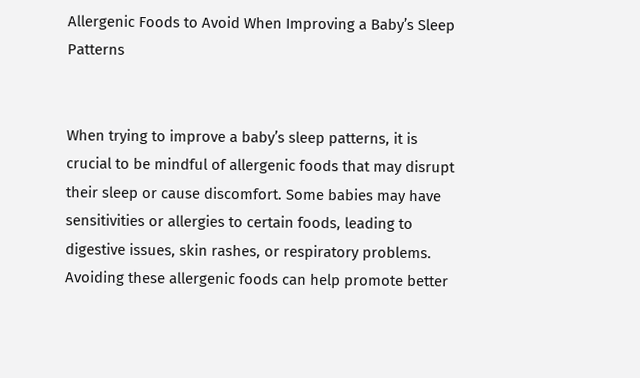Allergenic Foods to Avoid When Improving a Baby’s Sleep Patterns


When trying to improve a baby’s sleep patterns, it is crucial to be mindful of allergenic foods that may disrupt their sleep or cause discomfort. Some babies may have sensitivities or allergies to certain foods, leading to digestive issues, skin rashes, or respiratory problems. Avoiding these allergenic foods can help promote better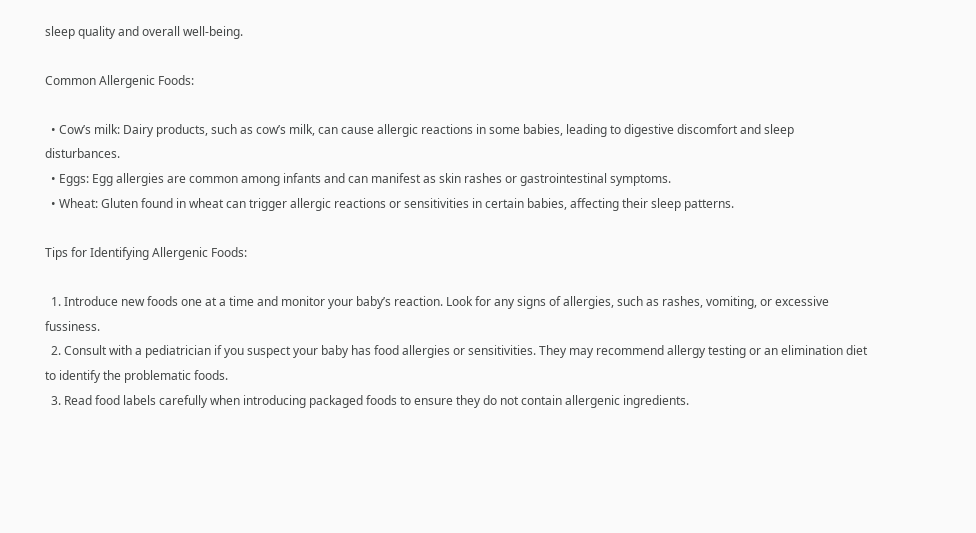sleep quality and overall well-being.

Common Allergenic Foods:

  • Cow’s milk: Dairy products, such as cow’s milk, can cause allergic reactions in some babies, leading to digestive discomfort and sleep disturbances.
  • Eggs: Egg allergies are common among infants and can manifest as skin rashes or gastrointestinal symptoms.
  • Wheat: Gluten found in wheat can trigger allergic reactions or sensitivities in certain babies, affecting their sleep patterns.

Tips for Identifying Allergenic Foods:

  1. Introduce new foods one at a time and monitor your baby’s reaction. Look for any signs of allergies, such as rashes, vomiting, or excessive fussiness.
  2. Consult with a pediatrician if you suspect your baby has food allergies or sensitivities. They may recommend allergy testing or an elimination diet to identify the problematic foods.
  3. Read food labels carefully when introducing packaged foods to ensure they do not contain allergenic ingredients.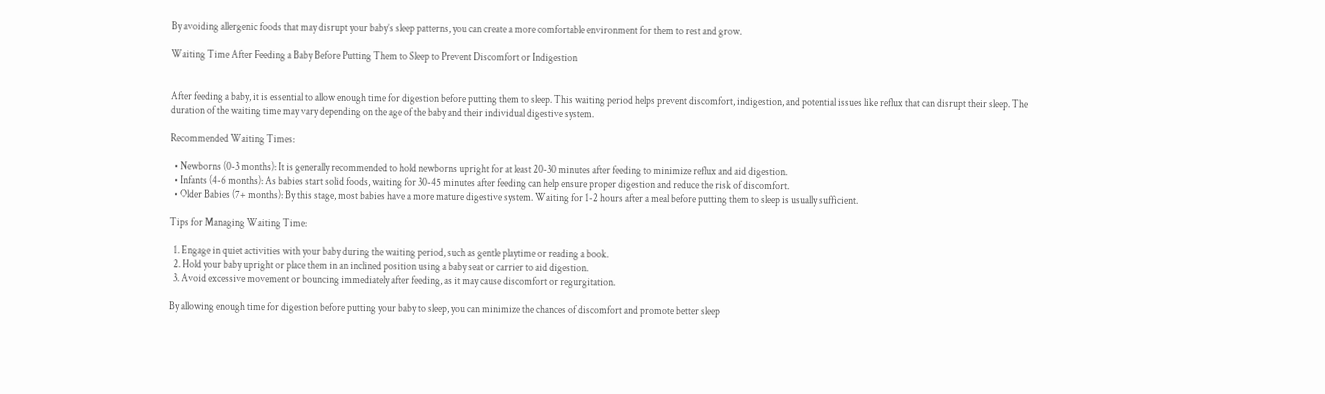By avoiding allergenic foods that may disrupt your baby’s sleep patterns, you can create a more comfortable environment for them to rest and grow.

Waiting Time After Feeding a Baby Before Putting Them to Sleep to Prevent Discomfort or Indigestion


After feeding a baby, it is essential to allow enough time for digestion before putting them to sleep. This waiting period helps prevent discomfort, indigestion, and potential issues like reflux that can disrupt their sleep. The duration of the waiting time may vary depending on the age of the baby and their individual digestive system.

Recommended Waiting Times:

  • Newborns (0-3 months): It is generally recommended to hold newborns upright for at least 20-30 minutes after feeding to minimize reflux and aid digestion.
  • Infants (4-6 months): As babies start solid foods, waiting for 30-45 minutes after feeding can help ensure proper digestion and reduce the risk of discomfort.
  • Older Babies (7+ months): By this stage, most babies have a more mature digestive system. Waiting for 1-2 hours after a meal before putting them to sleep is usually sufficient.

Tips for Managing Waiting Time:

  1. Engage in quiet activities with your baby during the waiting period, such as gentle playtime or reading a book.
  2. Hold your baby upright or place them in an inclined position using a baby seat or carrier to aid digestion.
  3. Avoid excessive movement or bouncing immediately after feeding, as it may cause discomfort or regurgitation.

By allowing enough time for digestion before putting your baby to sleep, you can minimize the chances of discomfort and promote better sleep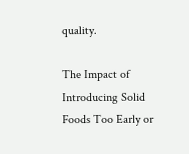quality.

The Impact of Introducing Solid Foods Too Early or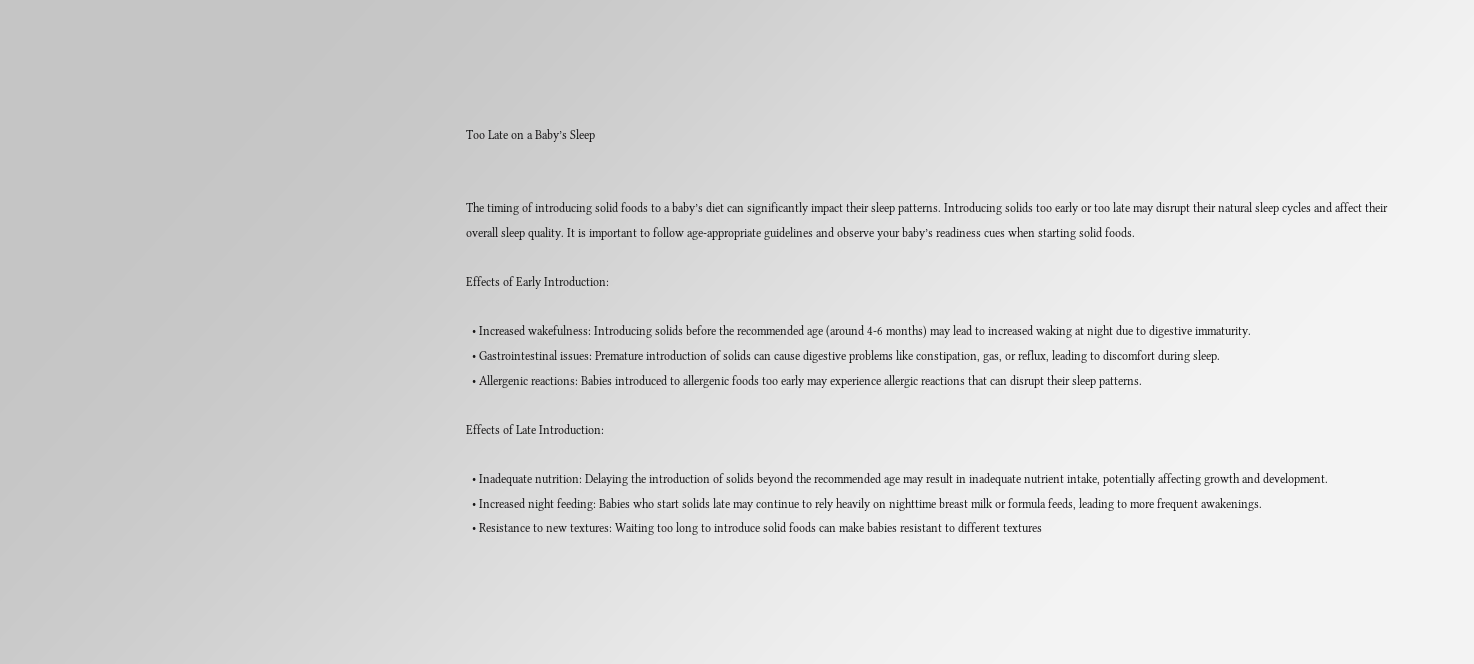Too Late on a Baby’s Sleep


The timing of introducing solid foods to a baby’s diet can significantly impact their sleep patterns. Introducing solids too early or too late may disrupt their natural sleep cycles and affect their overall sleep quality. It is important to follow age-appropriate guidelines and observe your baby’s readiness cues when starting solid foods.

Effects of Early Introduction:

  • Increased wakefulness: Introducing solids before the recommended age (around 4-6 months) may lead to increased waking at night due to digestive immaturity.
  • Gastrointestinal issues: Premature introduction of solids can cause digestive problems like constipation, gas, or reflux, leading to discomfort during sleep.
  • Allergenic reactions: Babies introduced to allergenic foods too early may experience allergic reactions that can disrupt their sleep patterns.

Effects of Late Introduction:

  • Inadequate nutrition: Delaying the introduction of solids beyond the recommended age may result in inadequate nutrient intake, potentially affecting growth and development.
  • Increased night feeding: Babies who start solids late may continue to rely heavily on nighttime breast milk or formula feeds, leading to more frequent awakenings.
  • Resistance to new textures: Waiting too long to introduce solid foods can make babies resistant to different textures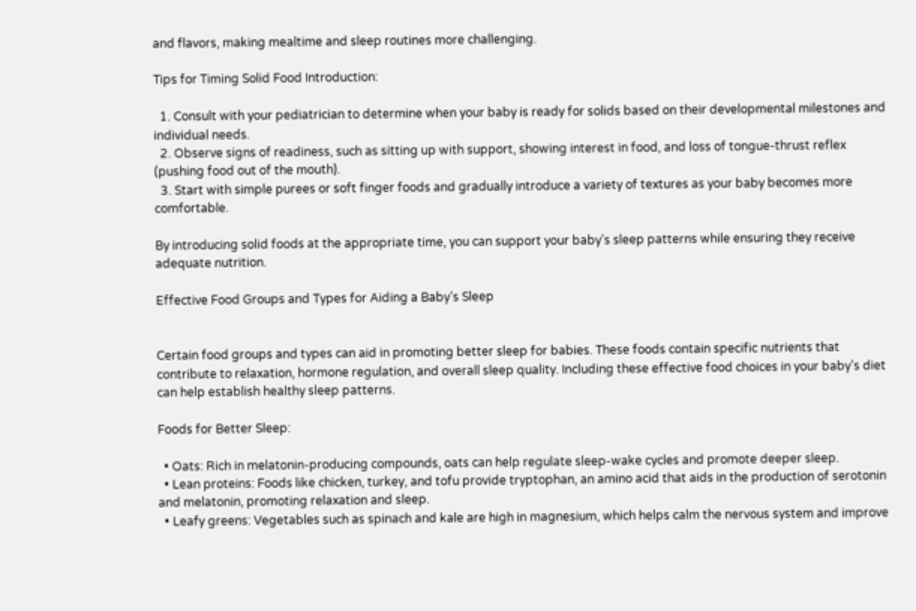and flavors, making mealtime and sleep routines more challenging.

Tips for Timing Solid Food Introduction:

  1. Consult with your pediatrician to determine when your baby is ready for solids based on their developmental milestones and individual needs.
  2. Observe signs of readiness, such as sitting up with support, showing interest in food, and loss of tongue-thrust reflex (pushing food out of the mouth).
  3. Start with simple purees or soft finger foods and gradually introduce a variety of textures as your baby becomes more comfortable.

By introducing solid foods at the appropriate time, you can support your baby’s sleep patterns while ensuring they receive adequate nutrition.

Effective Food Groups and Types for Aiding a Baby’s Sleep


Certain food groups and types can aid in promoting better sleep for babies. These foods contain specific nutrients that contribute to relaxation, hormone regulation, and overall sleep quality. Including these effective food choices in your baby’s diet can help establish healthy sleep patterns.

Foods for Better Sleep:

  • Oats: Rich in melatonin-producing compounds, oats can help regulate sleep-wake cycles and promote deeper sleep.
  • Lean proteins: Foods like chicken, turkey, and tofu provide tryptophan, an amino acid that aids in the production of serotonin and melatonin, promoting relaxation and sleep.
  • Leafy greens: Vegetables such as spinach and kale are high in magnesium, which helps calm the nervous system and improve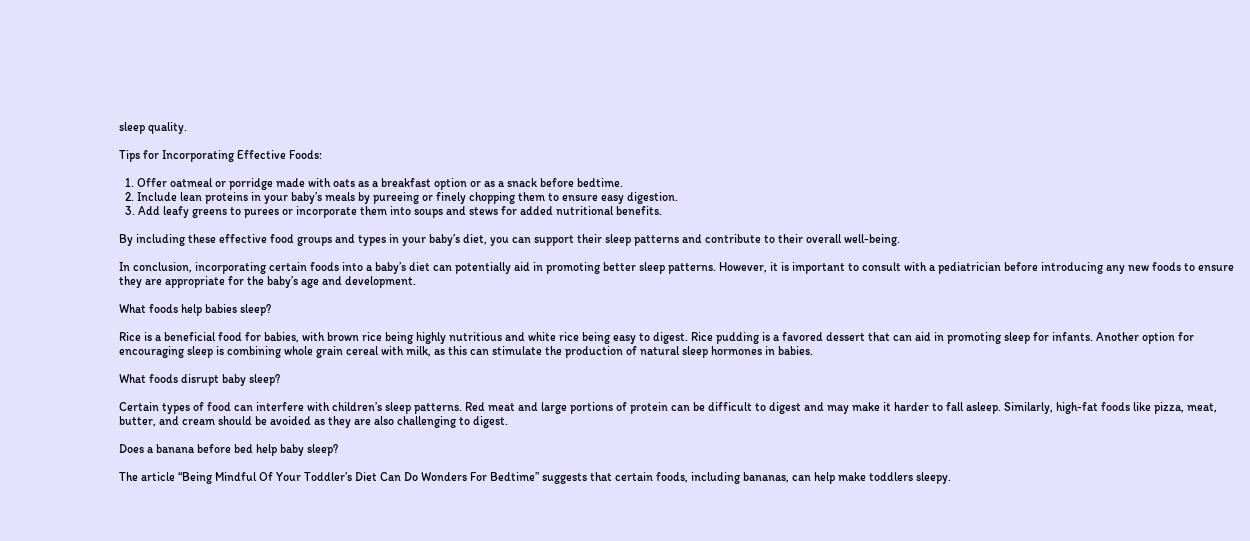sleep quality.

Tips for Incorporating Effective Foods:

  1. Offer oatmeal or porridge made with oats as a breakfast option or as a snack before bedtime.
  2. Include lean proteins in your baby’s meals by pureeing or finely chopping them to ensure easy digestion.
  3. Add leafy greens to purees or incorporate them into soups and stews for added nutritional benefits.

By including these effective food groups and types in your baby’s diet, you can support their sleep patterns and contribute to their overall well-being.

In conclusion, incorporating certain foods into a baby’s diet can potentially aid in promoting better sleep patterns. However, it is important to consult with a pediatrician before introducing any new foods to ensure they are appropriate for the baby’s age and development.

What foods help babies sleep?

Rice is a beneficial food for babies, with brown rice being highly nutritious and white rice being easy to digest. Rice pudding is a favored dessert that can aid in promoting sleep for infants. Another option for encouraging sleep is combining whole grain cereal with milk, as this can stimulate the production of natural sleep hormones in babies.

What foods disrupt baby sleep?

Certain types of food can interfere with children’s sleep patterns. Red meat and large portions of protein can be difficult to digest and may make it harder to fall asleep. Similarly, high-fat foods like pizza, meat, butter, and cream should be avoided as they are also challenging to digest.

Does a banana before bed help baby sleep?

The article “Being Mindful Of Your Toddler’s Diet Can Do Wonders For Bedtime” suggests that certain foods, including bananas, can help make toddlers sleepy.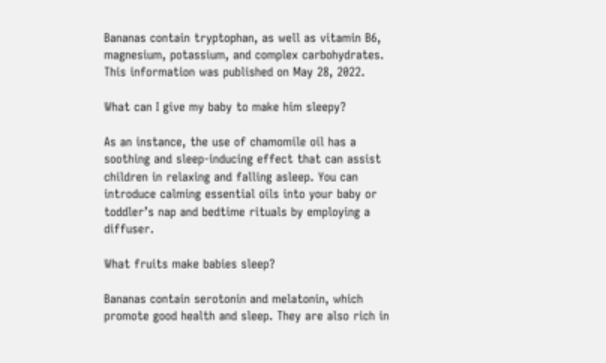Bananas contain tryptophan, as well as vitamin B6, magnesium, potassium, and complex carbohydrates. This information was published on May 28, 2022.

What can I give my baby to make him sleepy?

As an instance, the use of chamomile oil has a soothing and sleep-inducing effect that can assist children in relaxing and falling asleep. You can introduce calming essential oils into your baby or toddler’s nap and bedtime rituals by employing a diffuser.

What fruits make babies sleep?

Bananas contain serotonin and melatonin, which promote good health and sleep. They are also rich in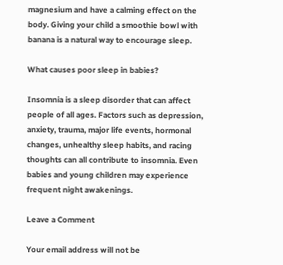magnesium and have a calming effect on the body. Giving your child a smoothie bowl with banana is a natural way to encourage sleep.

What causes poor sleep in babies?

Insomnia is a sleep disorder that can affect people of all ages. Factors such as depression, anxiety, trauma, major life events, hormonal changes, unhealthy sleep habits, and racing thoughts can all contribute to insomnia. Even babies and young children may experience frequent night awakenings.

Leave a Comment

Your email address will not be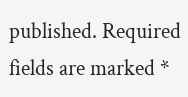published. Required fields are marked *